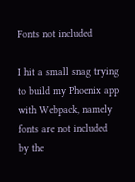Fonts not included

I hit a small snag trying to build my Phoenix app with Webpack, namely fonts are not included by the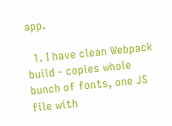app.

  1. I have clean Webpack build - copies whole bunch of fonts, one JS file with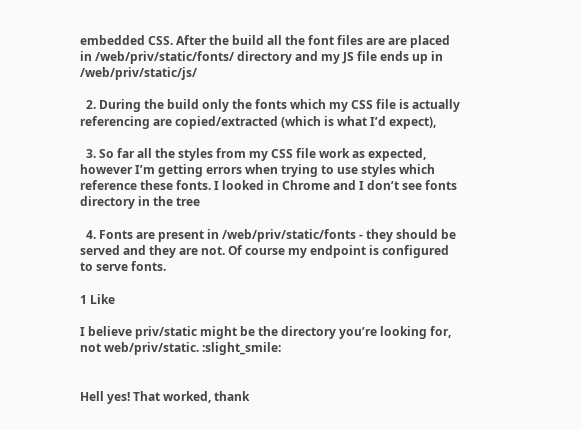embedded CSS. After the build all the font files are are placed in /web/priv/static/fonts/ directory and my JS file ends up in /web/priv/static/js/

  2. During the build only the fonts which my CSS file is actually referencing are copied/extracted (which is what I’d expect),

  3. So far all the styles from my CSS file work as expected, however I’m getting errors when trying to use styles which reference these fonts. I looked in Chrome and I don’t see fonts directory in the tree

  4. Fonts are present in /web/priv/static/fonts - they should be served and they are not. Of course my endpoint is configured to serve fonts.

1 Like

I believe priv/static might be the directory you’re looking for, not web/priv/static. :slight_smile:


Hell yes! That worked, thank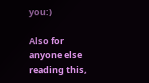you:)

Also for anyone else reading this,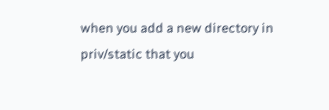when you add a new directory in priv/static that you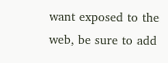want exposed to the web, be sure to add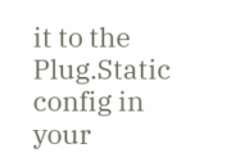it to the Plug.Static config in your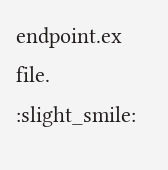endpoint.ex file. :slight_smile: